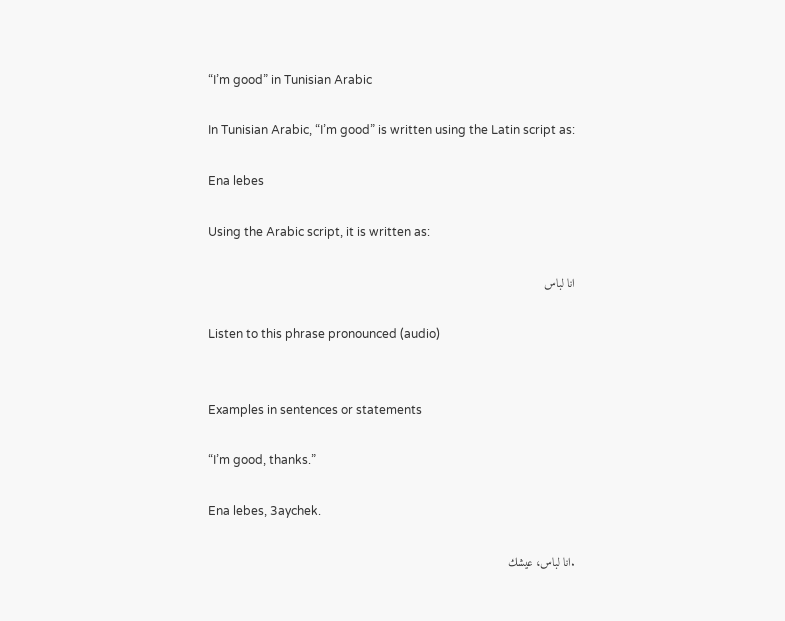“I’m good” in Tunisian Arabic

In Tunisian Arabic, “I’m good” is written using the Latin script as:

Ena lebes

Using the Arabic script, it is written as:

انا لباس

Listen to this phrase pronounced (audio)


Examples in sentences or statements

“I’m good, thanks.”

Ena lebes, 3aychek.

.انا لباس، عيشك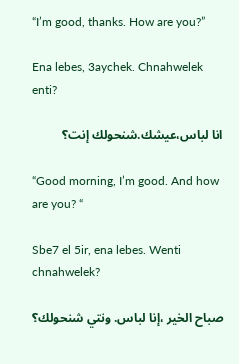“I’m good, thanks. How are you?”

Ena lebes, 3aychek. Chnahwelek enti?

انا لباس،عيشك.شنحولك إنت؟

“Good morning, I’m good. And how are you? “

Sbe7 el 5ir, ena lebes. Wenti chnahwelek?

صباح الخير ،إنا لباس. ونتي شنحولك؟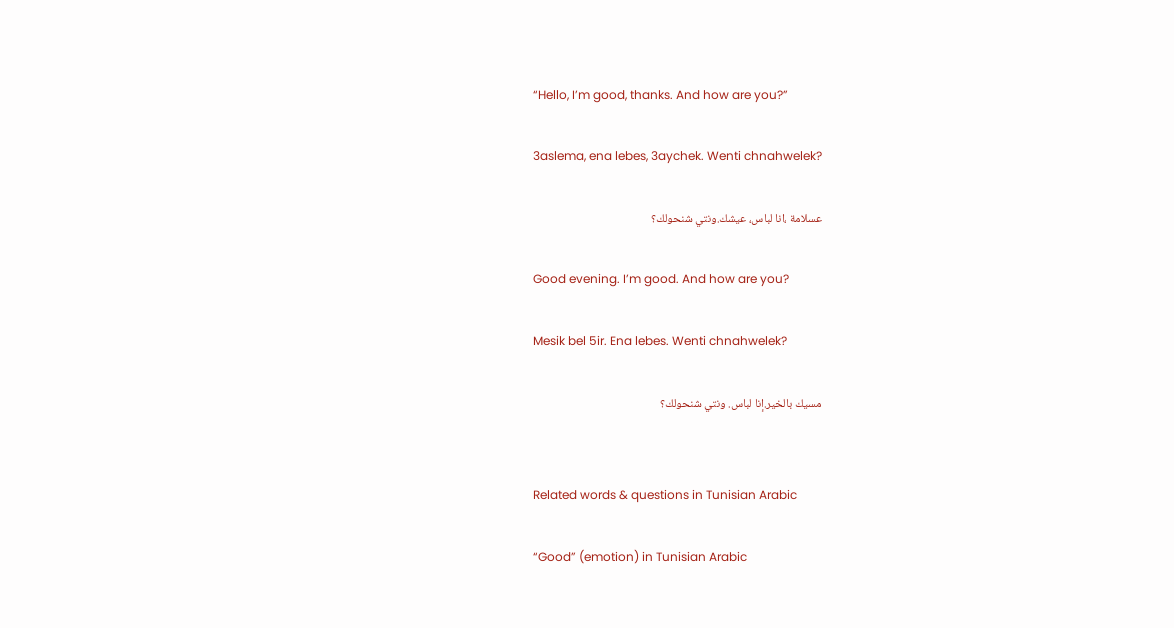“Hello, I’m good, thanks. And how are you?”

3aslema, ena lebes, 3aychek. Wenti chnahwelek?

عسلامة ،انا لباس، عيشك.ونتي شنحولك؟

Good evening. I’m good. And how are you?

Mesik bel 5ir. Ena lebes. Wenti chnahwelek?

مسيك بالخير.إنا لباس. ونتي شنحولك؟


Related words & questions in Tunisian Arabic

“Good” (emotion) in Tunisian Arabic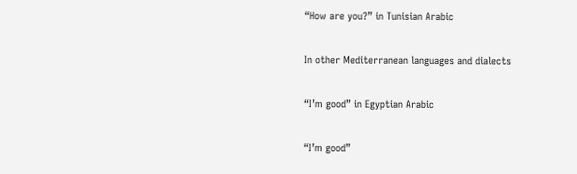“How are you?” in Tunisian Arabic

In other Mediterranean languages and dialects

“I’m good” in Egyptian Arabic

“I’m good”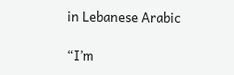in Lebanese Arabic

“I’m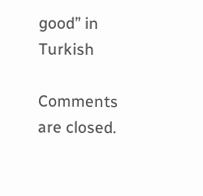good” in Turkish

Comments are closed.